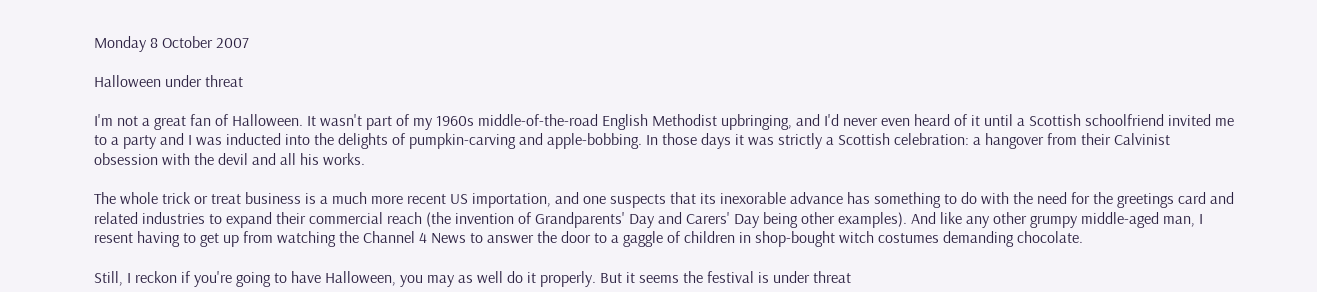Monday 8 October 2007

Halloween under threat

I'm not a great fan of Halloween. It wasn't part of my 1960s middle-of-the-road English Methodist upbringing, and I'd never even heard of it until a Scottish schoolfriend invited me to a party and I was inducted into the delights of pumpkin-carving and apple-bobbing. In those days it was strictly a Scottish celebration: a hangover from their Calvinist obsession with the devil and all his works.

The whole trick or treat business is a much more recent US importation, and one suspects that its inexorable advance has something to do with the need for the greetings card and related industries to expand their commercial reach (the invention of Grandparents' Day and Carers' Day being other examples). And like any other grumpy middle-aged man, I resent having to get up from watching the Channel 4 News to answer the door to a gaggle of children in shop-bought witch costumes demanding chocolate.

Still, I reckon if you're going to have Halloween, you may as well do it properly. But it seems the festival is under threat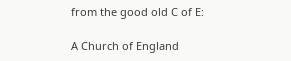from the good old C of E:

A Church of England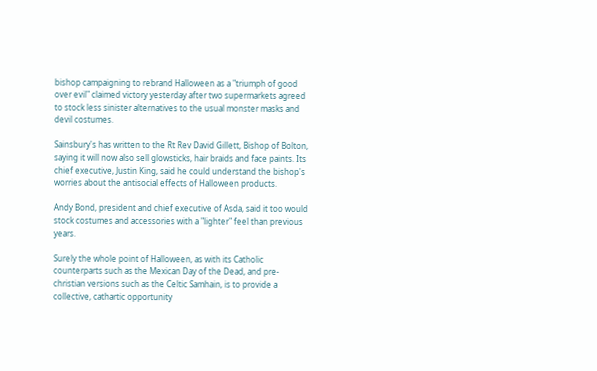bishop campaigning to rebrand Halloween as a "triumph of good over evil" claimed victory yesterday after two supermarkets agreed to stock less sinister alternatives to the usual monster masks and devil costumes.

Sainsbury's has written to the Rt Rev David Gillett, Bishop of Bolton, saying it will now also sell glowsticks, hair braids and face paints. Its chief executive, Justin King, said he could understand the bishop's worries about the antisocial effects of Halloween products.

Andy Bond, president and chief executive of Asda, said it too would stock costumes and accessories with a "lighter" feel than previous years.

Surely the whole point of Halloween, as with its Catholic counterparts such as the Mexican Day of the Dead, and pre-christian versions such as the Celtic Samhain, is to provide a collective, cathartic opportunity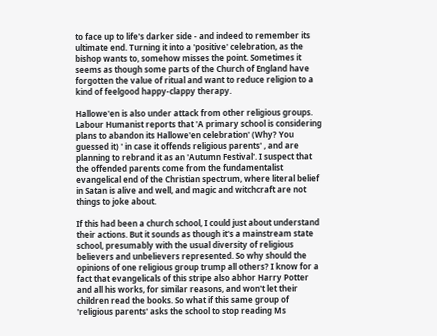to face up to life's darker side - and indeed to remember its ultimate end. Turning it into a 'positive' celebration, as the bishop wants to, somehow misses the point. Sometimes it seems as though some parts of the Church of England have forgotten the value of ritual and want to reduce religion to a kind of feelgood happy-clappy therapy.

Hallowe'en is also under attack from other religious groups. Labour Humanist reports that 'A primary school is considering plans to abandon its Hallowe'en celebration' (Why? You guessed it) ' in case it offends religious parents' , and are planning to rebrand it as an 'Autumn Festival'. I suspect that the offended parents come from the fundamentalist evangelical end of the Christian spectrum, where literal belief in Satan is alive and well, and magic and witchcraft are not things to joke about.

If this had been a church school, I could just about understand their actions. But it sounds as though it's a mainstream state school, presumably with the usual diversity of religious believers and unbelievers represented. So why should the opinions of one religious group trump all others? I know for a fact that evangelicals of this stripe also abhor Harry Potter and all his works, for similar reasons, and won't let their children read the books. So what if this same group of 'religious parents' asks the school to stop reading Ms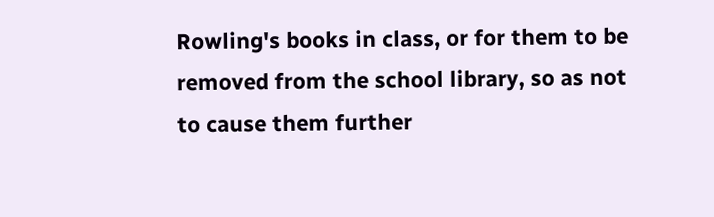Rowling's books in class, or for them to be removed from the school library, so as not to cause them further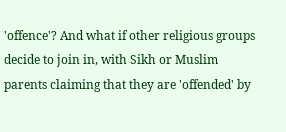'offence'? And what if other religious groups decide to join in, with Sikh or Muslim parents claiming that they are 'offended' by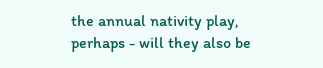the annual nativity play, perhaps - will they also be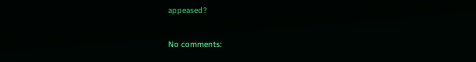appeased?

No comments: